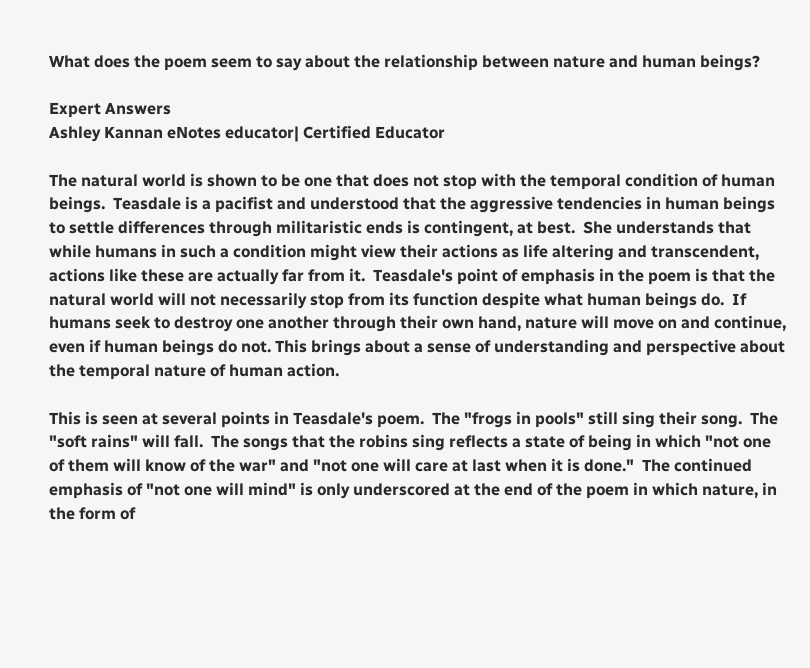What does the poem seem to say about the relationship between nature and human beings?

Expert Answers
Ashley Kannan eNotes educator| Certified Educator

The natural world is shown to be one that does not stop with the temporal condition of human beings.  Teasdale is a pacifist and understood that the aggressive tendencies in human beings to settle differences through militaristic ends is contingent, at best.  She understands that while humans in such a condition might view their actions as life altering and transcendent, actions like these are actually far from it.  Teasdale's point of emphasis in the poem is that the natural world will not necessarily stop from its function despite what human beings do.  If humans seek to destroy one another through their own hand, nature will move on and continue, even if human beings do not. This brings about a sense of understanding and perspective about the temporal nature of human action.

This is seen at several points in Teasdale's poem.  The "frogs in pools" still sing their song.  The "soft rains" will fall.  The songs that the robins sing reflects a state of being in which "not one of them will know of the war" and "not one will care at last when it is done."  The continued emphasis of "not one will mind" is only underscored at the end of the poem in which nature, in the form of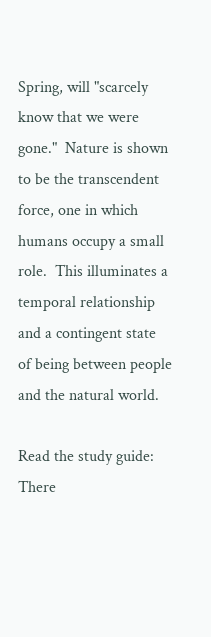Spring, will "scarcely know that we were gone."  Nature is shown to be the transcendent force, one in which humans occupy a small role.  This illuminates a temporal relationship and a contingent state of being between people and the natural world.

Read the study guide:
There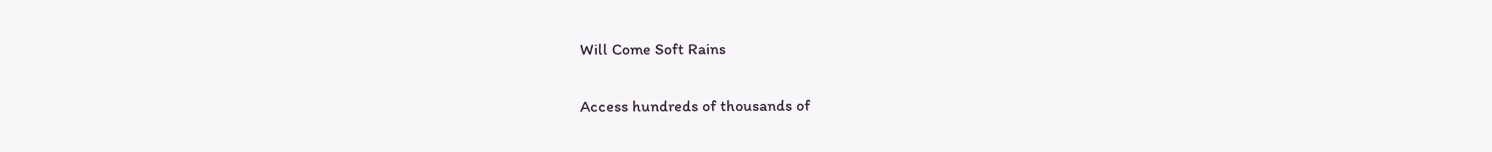Will Come Soft Rains

Access hundreds of thousands of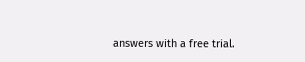answers with a free trial.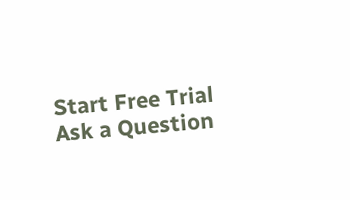Start Free Trial
Ask a Question